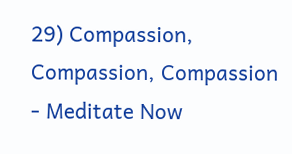29) Compassion, Compassion, Compassion - Meditate Now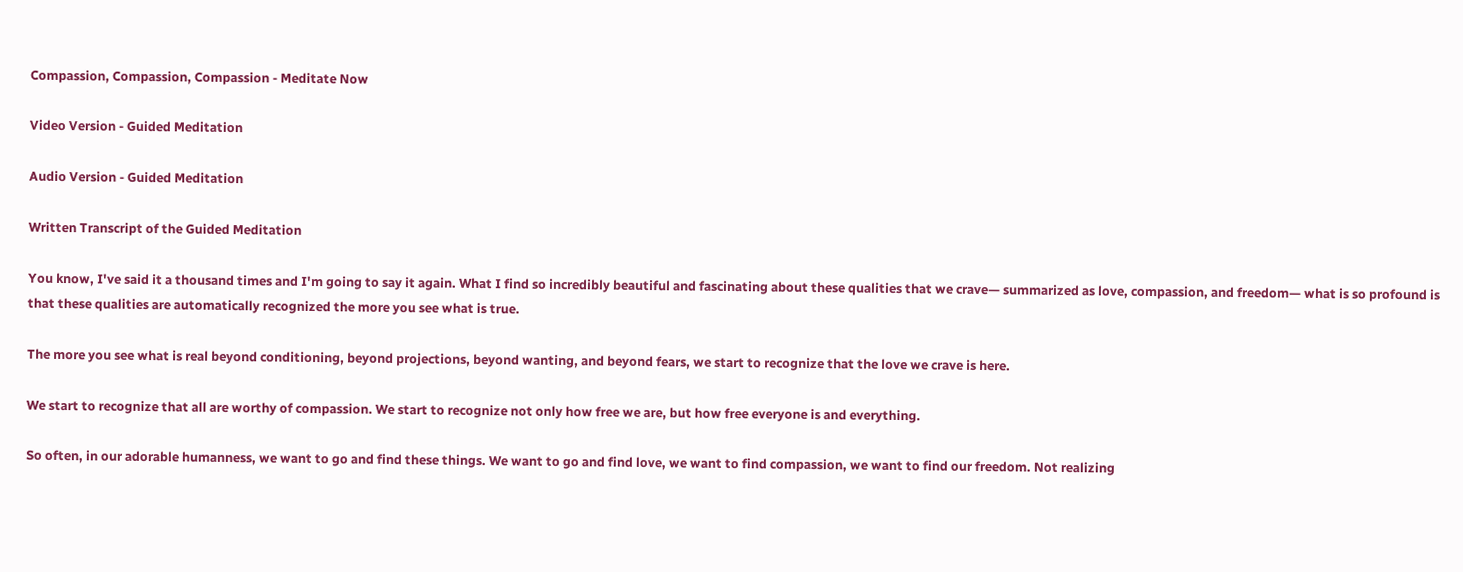Compassion, Compassion, Compassion - Meditate Now

Video Version - Guided Meditation

Audio Version - Guided Meditation

Written Transcript of the Guided Meditation

You know, I've said it a thousand times and I'm going to say it again. What I find so incredibly beautiful and fascinating about these qualities that we crave— summarized as love, compassion, and freedom— what is so profound is that these qualities are automatically recognized the more you see what is true.

The more you see what is real beyond conditioning, beyond projections, beyond wanting, and beyond fears, we start to recognize that the love we crave is here.

We start to recognize that all are worthy of compassion. We start to recognize not only how free we are, but how free everyone is and everything.

So often, in our adorable humanness, we want to go and find these things. We want to go and find love, we want to find compassion, we want to find our freedom. Not realizing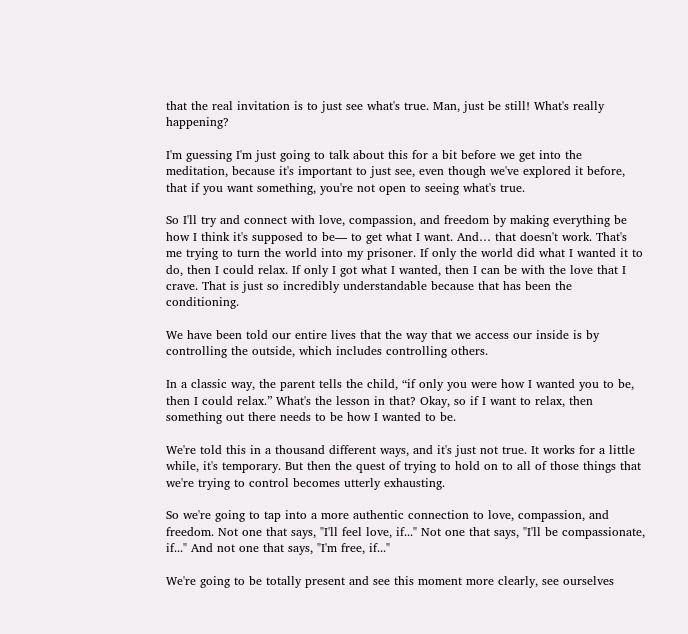that the real invitation is to just see what's true. Man, just be still! What's really happening?

I'm guessing I'm just going to talk about this for a bit before we get into the meditation, because it's important to just see, even though we've explored it before, that if you want something, you're not open to seeing what's true.

So I'll try and connect with love, compassion, and freedom by making everything be how I think it's supposed to be— to get what I want. And… that doesn't work. That's me trying to turn the world into my prisoner. If only the world did what I wanted it to do, then I could relax. If only I got what I wanted, then I can be with the love that I crave. That is just so incredibly understandable because that has been the conditioning.

We have been told our entire lives that the way that we access our inside is by controlling the outside, which includes controlling others.

In a classic way, the parent tells the child, “if only you were how I wanted you to be, then I could relax.” What's the lesson in that? Okay, so if I want to relax, then something out there needs to be how I wanted to be.

We're told this in a thousand different ways, and it's just not true. It works for a little while, it's temporary. But then the quest of trying to hold on to all of those things that we're trying to control becomes utterly exhausting.

So we're going to tap into a more authentic connection to love, compassion, and freedom. Not one that says, "I'll feel love, if..." Not one that says, "I'll be compassionate, if..." And not one that says, "I'm free, if..."

We're going to be totally present and see this moment more clearly, see ourselves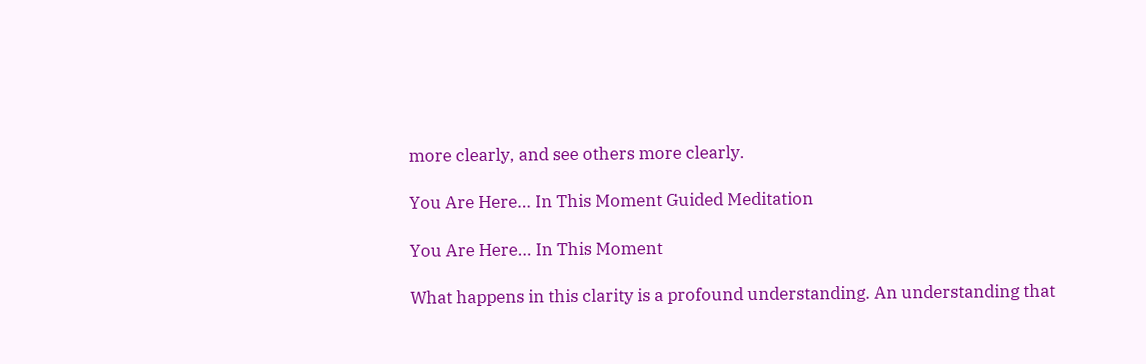more clearly, and see others more clearly.

You Are Here… In This Moment Guided Meditation

You Are Here… In This Moment

What happens in this clarity is a profound understanding. An understanding that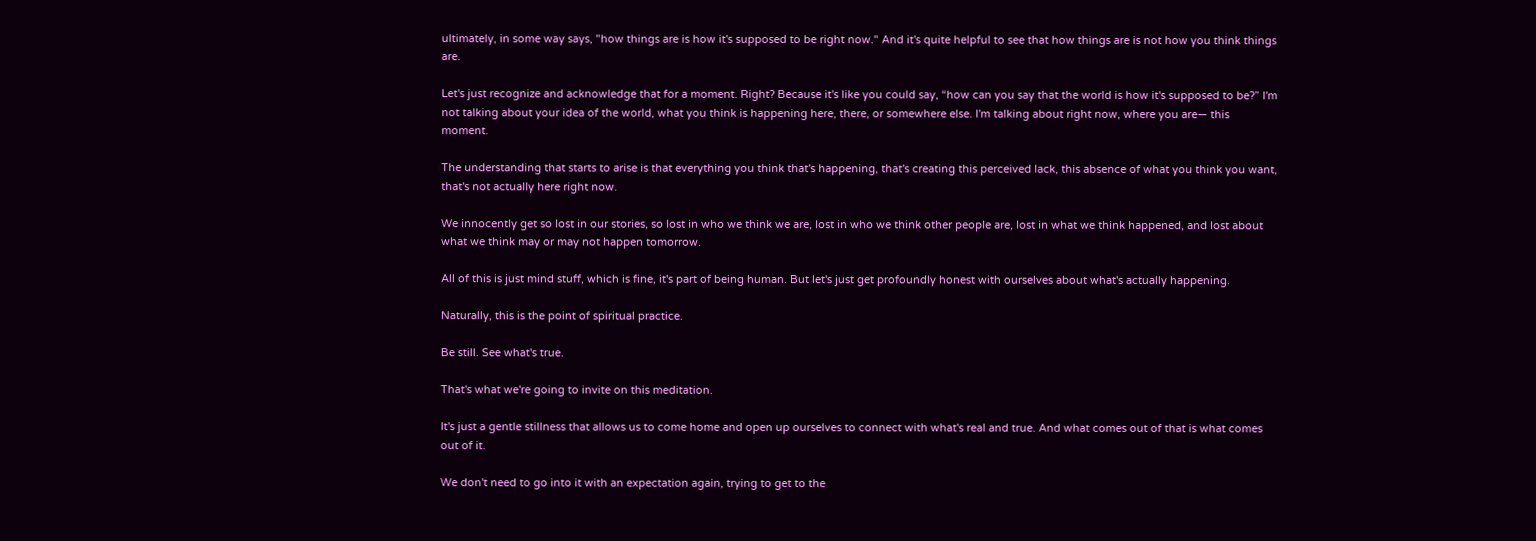ultimately, in some way says, "how things are is how it's supposed to be right now." And it's quite helpful to see that how things are is not how you think things are.

Let's just recognize and acknowledge that for a moment. Right? Because it's like you could say, “how can you say that the world is how it's supposed to be?” I'm not talking about your idea of the world, what you think is happening here, there, or somewhere else. I'm talking about right now, where you are— this moment.

The understanding that starts to arise is that everything you think that's happening, that's creating this perceived lack, this absence of what you think you want, that's not actually here right now.

We innocently get so lost in our stories, so lost in who we think we are, lost in who we think other people are, lost in what we think happened, and lost about what we think may or may not happen tomorrow.

All of this is just mind stuff, which is fine, it's part of being human. But let's just get profoundly honest with ourselves about what's actually happening.

Naturally, this is the point of spiritual practice.

Be still. See what's true.

That's what we're going to invite on this meditation.

It's just a gentle stillness that allows us to come home and open up ourselves to connect with what's real and true. And what comes out of that is what comes out of it.

We don't need to go into it with an expectation again, trying to get to the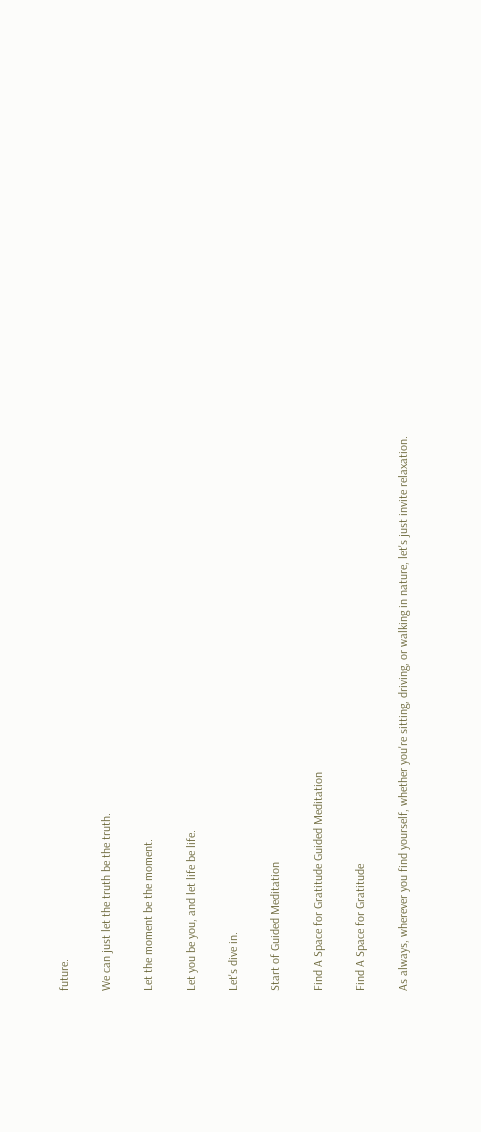future.

We can just let the truth be the truth.

Let the moment be the moment.

Let you be you, and let life be life.

Let's dive in.

Start of Guided Meditation

Find A Space for Gratitude Guided Meditation

Find A Space for Gratitude

As always, wherever you find yourself, whether you're sitting, driving, or walking in nature, let's just invite relaxation.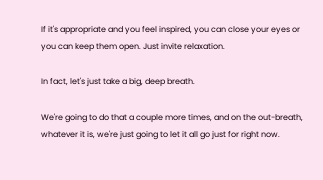If it's appropriate and you feel inspired, you can close your eyes or you can keep them open. Just invite relaxation.

In fact, let's just take a big, deep breath.

We're going to do that a couple more times, and on the out-breath, whatever it is, we're just going to let it all go just for right now.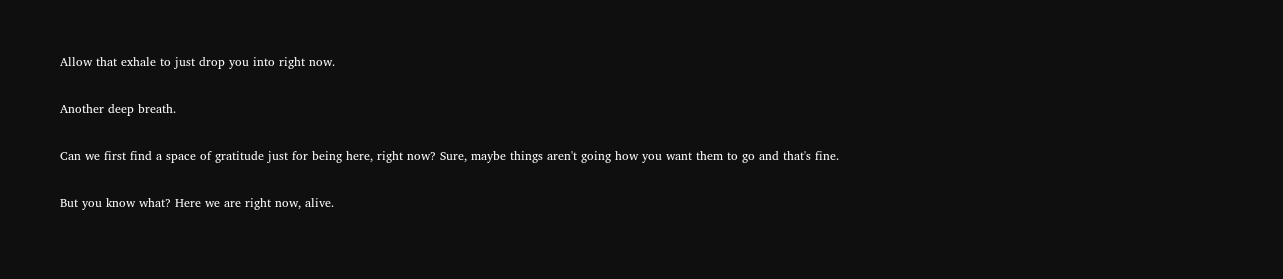Allow that exhale to just drop you into right now.

Another deep breath.

Can we first find a space of gratitude just for being here, right now? Sure, maybe things aren't going how you want them to go and that's fine.

But you know what? Here we are right now, alive.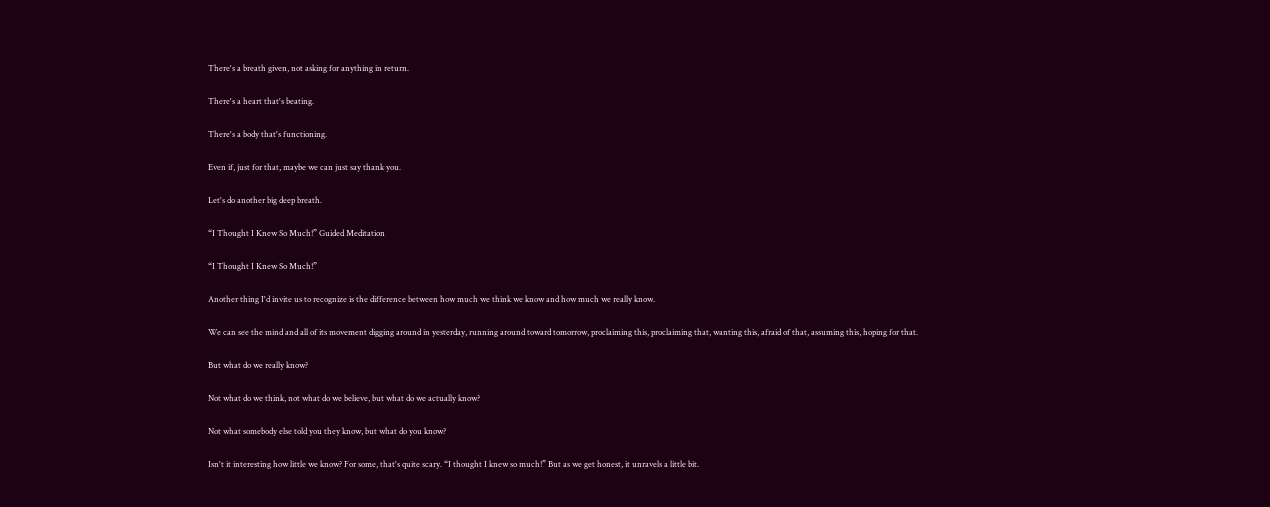There's a breath given, not asking for anything in return.

There's a heart that's beating.

There's a body that's functioning.

Even if, just for that, maybe we can just say thank you.

Let's do another big deep breath.

“I Thought I Knew So Much!” Guided Meditation

“I Thought I Knew So Much!”

Another thing I'd invite us to recognize is the difference between how much we think we know and how much we really know.

We can see the mind and all of its movement digging around in yesterday, running around toward tomorrow, proclaiming this, proclaiming that, wanting this, afraid of that, assuming this, hoping for that.

But what do we really know?

Not what do we think, not what do we believe, but what do we actually know?

Not what somebody else told you they know, but what do you know?

Isn't it interesting how little we know? For some, that's quite scary. “I thought I knew so much!” But as we get honest, it unravels a little bit.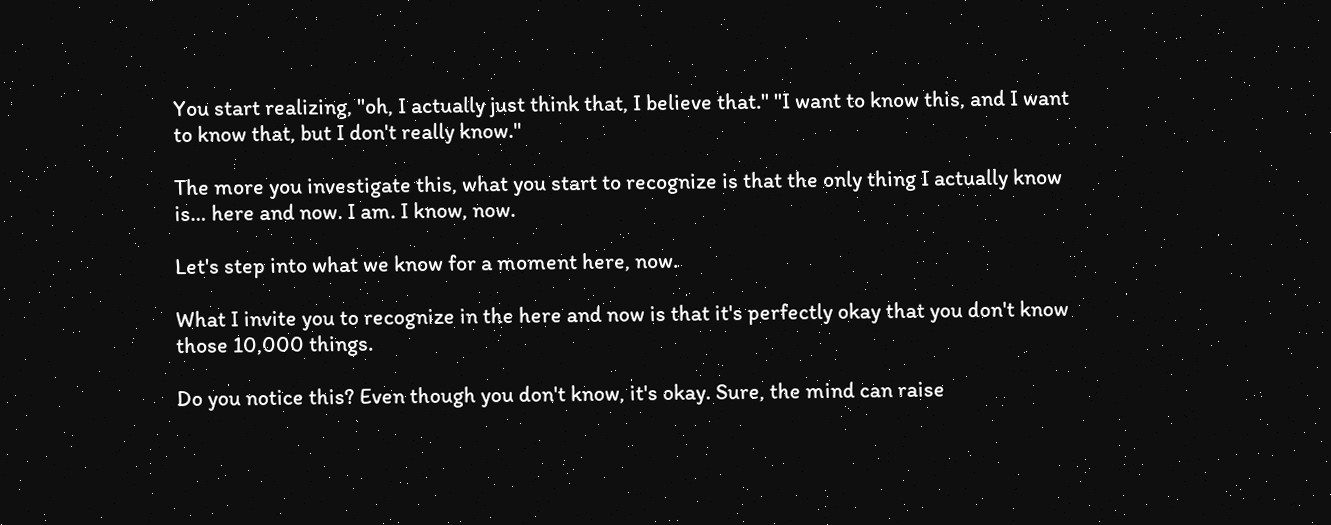You start realizing, "oh, I actually just think that, I believe that." "I want to know this, and I want to know that, but I don't really know."

The more you investigate this, what you start to recognize is that the only thing I actually know is… here and now. I am. I know, now.

Let's step into what we know for a moment here, now.

What I invite you to recognize in the here and now is that it's perfectly okay that you don't know those 10,000 things.

Do you notice this? Even though you don't know, it's okay. Sure, the mind can raise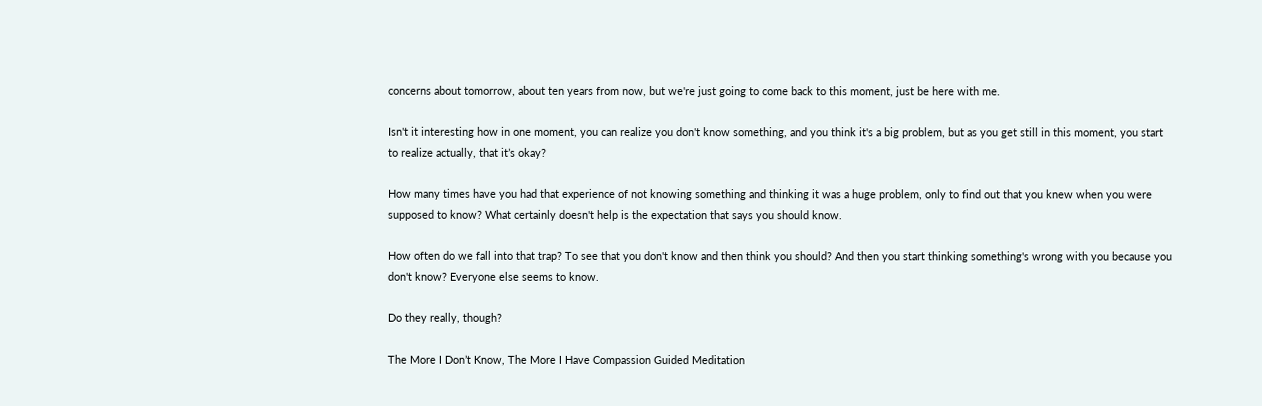concerns about tomorrow, about ten years from now, but we're just going to come back to this moment, just be here with me.

Isn't it interesting how in one moment, you can realize you don't know something, and you think it's a big problem, but as you get still in this moment, you start to realize actually, that it’s okay?

How many times have you had that experience of not knowing something and thinking it was a huge problem, only to find out that you knew when you were supposed to know? What certainly doesn't help is the expectation that says you should know.

How often do we fall into that trap? To see that you don't know and then think you should? And then you start thinking something's wrong with you because you don't know? Everyone else seems to know.

Do they really, though?

The More I Don’t Know, The More I Have Compassion Guided Meditation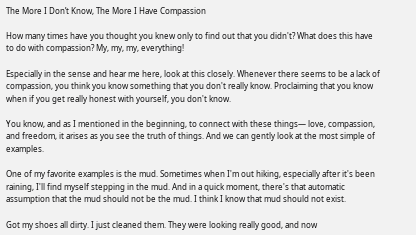The More I Don’t Know, The More I Have Compassion

How many times have you thought you knew only to find out that you didn't? What does this have to do with compassion? My, my, my, everything!

Especially in the sense and hear me here, look at this closely. Whenever there seems to be a lack of compassion, you think you know something that you don't really know. Proclaiming that you know when if you get really honest with yourself, you don't know.

You know, and as I mentioned in the beginning, to connect with these things— love, compassion, and freedom, it arises as you see the truth of things. And we can gently look at the most simple of examples.

One of my favorite examples is the mud. Sometimes when I'm out hiking, especially after it's been raining, I'll find myself stepping in the mud. And in a quick moment, there's that automatic assumption that the mud should not be the mud. I think I know that mud should not exist.

Got my shoes all dirty. I just cleaned them. They were looking really good, and now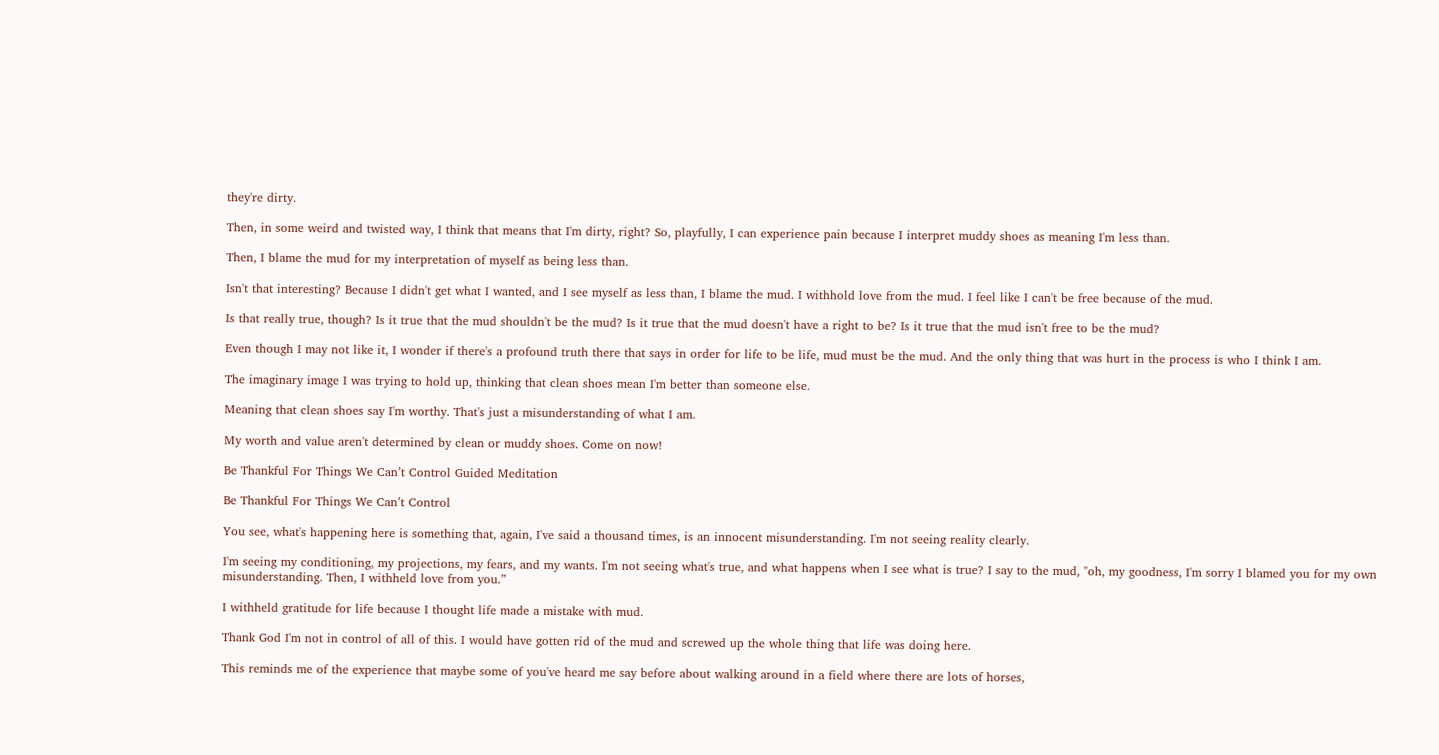they're dirty.

Then, in some weird and twisted way, I think that means that I'm dirty, right? So, playfully, I can experience pain because I interpret muddy shoes as meaning I'm less than.

Then, I blame the mud for my interpretation of myself as being less than.

Isn't that interesting? Because I didn't get what I wanted, and I see myself as less than, I blame the mud. I withhold love from the mud. I feel like I can't be free because of the mud.

Is that really true, though? Is it true that the mud shouldn't be the mud? Is it true that the mud doesn't have a right to be? Is it true that the mud isn't free to be the mud?

Even though I may not like it, I wonder if there's a profound truth there that says in order for life to be life, mud must be the mud. And the only thing that was hurt in the process is who I think I am.

The imaginary image I was trying to hold up, thinking that clean shoes mean I'm better than someone else.

Meaning that clean shoes say I'm worthy. That's just a misunderstanding of what I am.

My worth and value aren't determined by clean or muddy shoes. Come on now!

Be Thankful For Things We Can’t Control Guided Meditation

Be Thankful For Things We Can’t Control

You see, what's happening here is something that, again, I've said a thousand times, is an innocent misunderstanding. I'm not seeing reality clearly.

I'm seeing my conditioning, my projections, my fears, and my wants. I'm not seeing what's true, and what happens when I see what is true? I say to the mud, "oh, my goodness, I'm sorry I blamed you for my own misunderstanding. Then, I withheld love from you.”

I withheld gratitude for life because I thought life made a mistake with mud.

Thank God I'm not in control of all of this. I would have gotten rid of the mud and screwed up the whole thing that life was doing here.

This reminds me of the experience that maybe some of you've heard me say before about walking around in a field where there are lots of horses,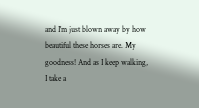and I'm just blown away by how beautiful these horses are. My goodness! And as I keep walking, I take a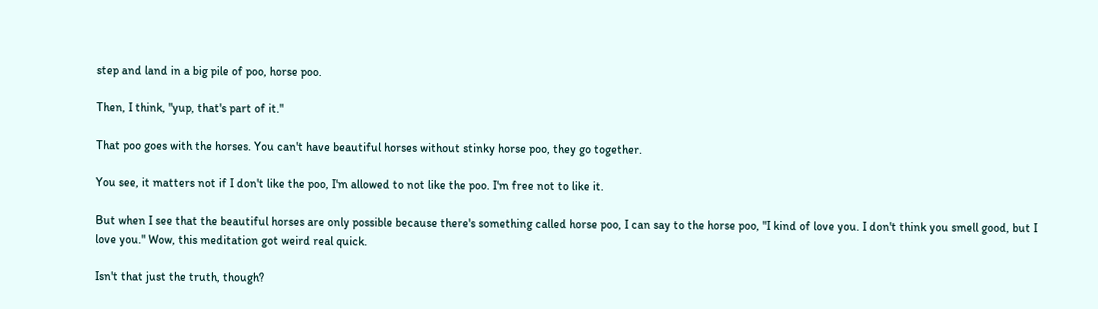step and land in a big pile of poo, horse poo.

Then, I think, "yup, that's part of it."

That poo goes with the horses. You can't have beautiful horses without stinky horse poo, they go together.

You see, it matters not if I don't like the poo, I'm allowed to not like the poo. I'm free not to like it.

But when I see that the beautiful horses are only possible because there's something called horse poo, I can say to the horse poo, "I kind of love you. I don't think you smell good, but I love you." Wow, this meditation got weird real quick.

Isn't that just the truth, though?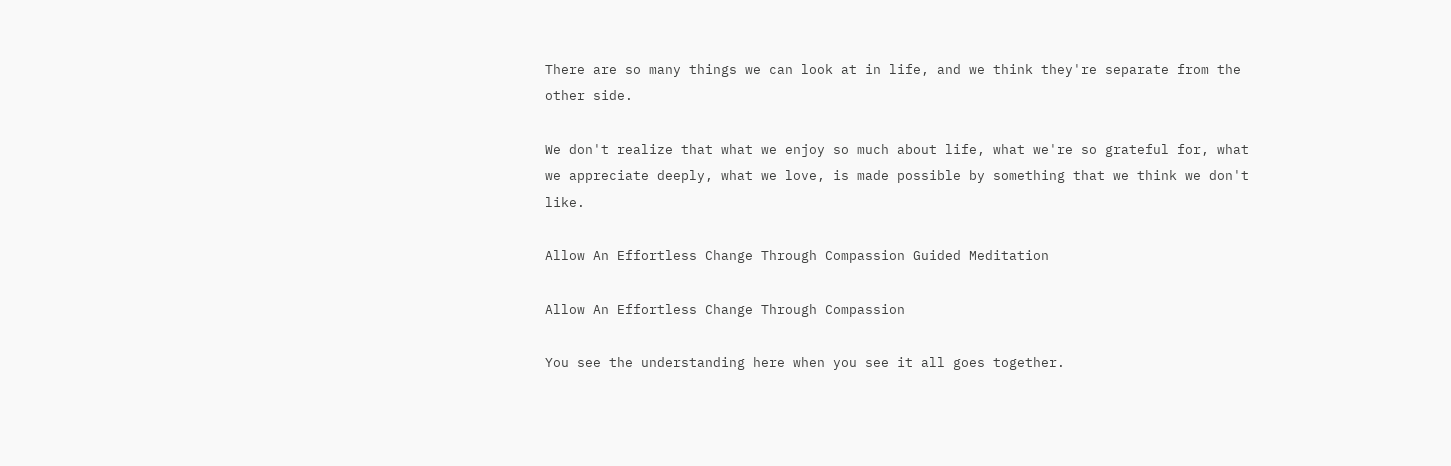There are so many things we can look at in life, and we think they're separate from the other side.

We don't realize that what we enjoy so much about life, what we're so grateful for, what we appreciate deeply, what we love, is made possible by something that we think we don't like.

Allow An Effortless Change Through Compassion Guided Meditation

Allow An Effortless Change Through Compassion

You see the understanding here when you see it all goes together.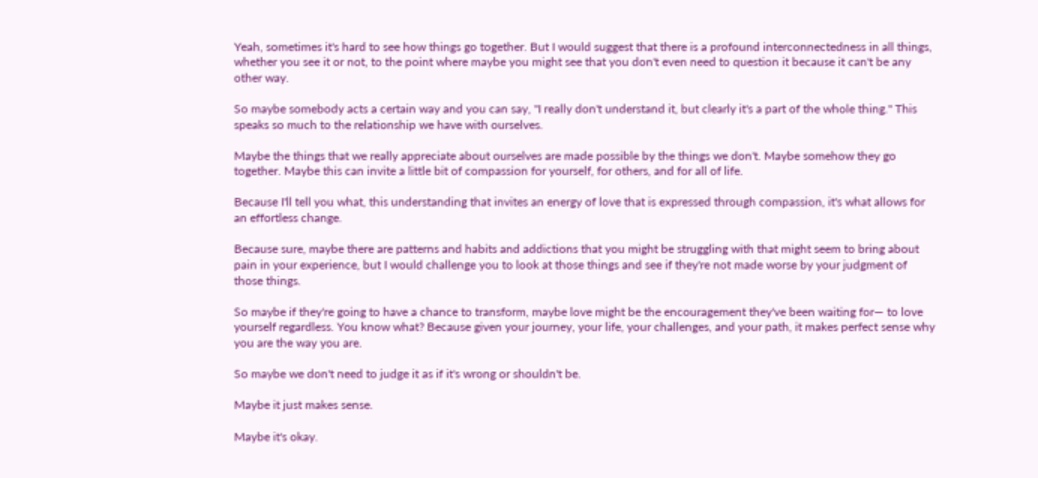Yeah, sometimes it's hard to see how things go together. But I would suggest that there is a profound interconnectedness in all things, whether you see it or not, to the point where maybe you might see that you don't even need to question it because it can't be any other way.

So maybe somebody acts a certain way and you can say, "I really don't understand it, but clearly it's a part of the whole thing." This speaks so much to the relationship we have with ourselves.

Maybe the things that we really appreciate about ourselves are made possible by the things we don't. Maybe somehow they go together. Maybe this can invite a little bit of compassion for yourself, for others, and for all of life.

Because I'll tell you what, this understanding that invites an energy of love that is expressed through compassion, it's what allows for an effortless change.

Because sure, maybe there are patterns and habits and addictions that you might be struggling with that might seem to bring about pain in your experience, but I would challenge you to look at those things and see if they're not made worse by your judgment of those things.

So maybe if they're going to have a chance to transform, maybe love might be the encouragement they've been waiting for— to love yourself regardless. You know what? Because given your journey, your life, your challenges, and your path, it makes perfect sense why you are the way you are.

So maybe we don't need to judge it as if it's wrong or shouldn't be.

Maybe it just makes sense.

Maybe it's okay.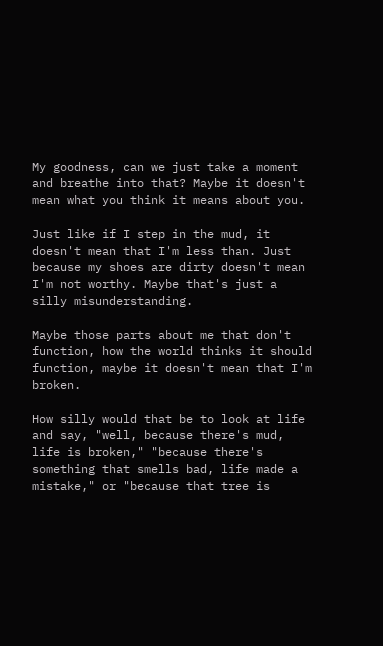My goodness, can we just take a moment and breathe into that? Maybe it doesn't mean what you think it means about you.

Just like if I step in the mud, it doesn't mean that I'm less than. Just because my shoes are dirty doesn't mean I'm not worthy. Maybe that's just a silly misunderstanding.

Maybe those parts about me that don't function, how the world thinks it should function, maybe it doesn't mean that I'm broken.

How silly would that be to look at life and say, "well, because there's mud, life is broken," "because there's something that smells bad, life made a mistake," or "because that tree is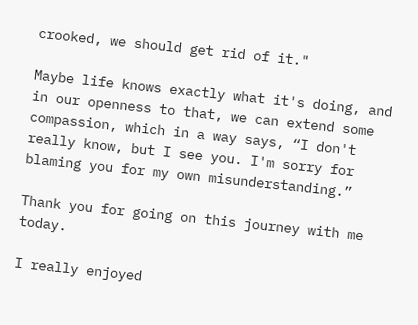crooked, we should get rid of it."

Maybe life knows exactly what it's doing, and in our openness to that, we can extend some compassion, which in a way says, “I don't really know, but I see you. I'm sorry for blaming you for my own misunderstanding.”

Thank you for going on this journey with me today.

I really enjoyed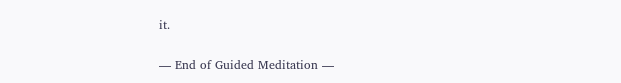it.

— End of Guided Meditation —